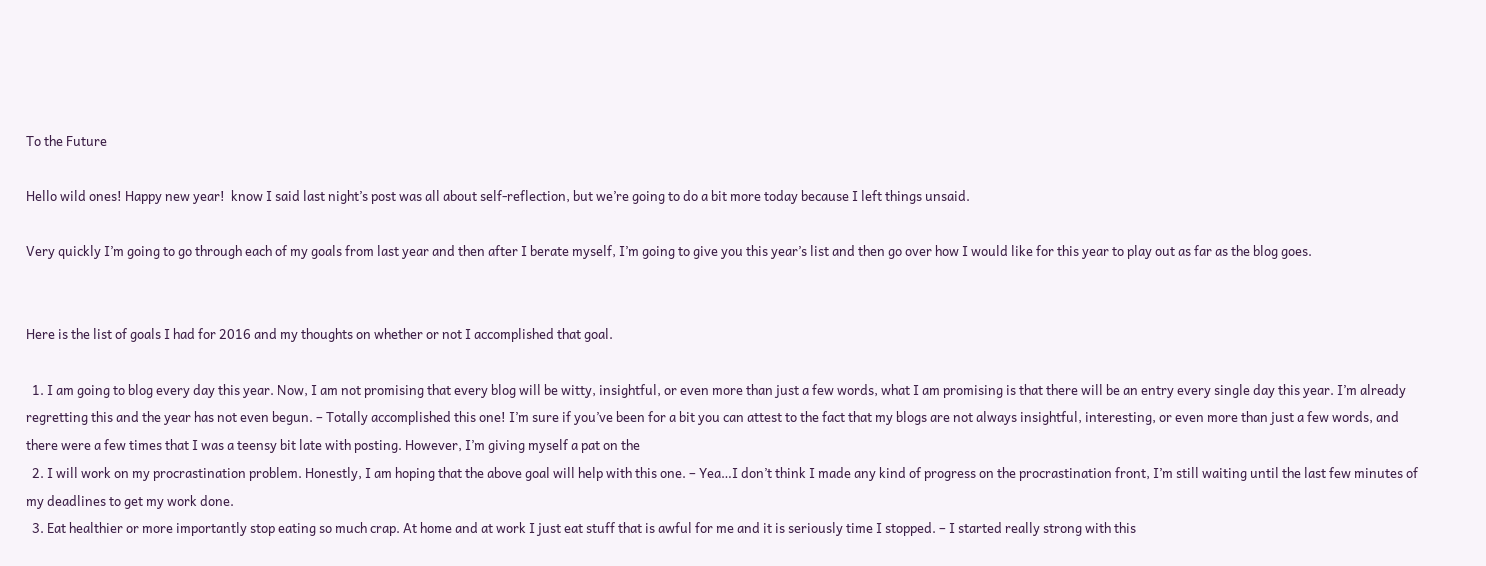To the Future

Hello wild ones! Happy new year!  know I said last night’s post was all about self-reflection, but we’re going to do a bit more today because I left things unsaid.

Very quickly I’m going to go through each of my goals from last year and then after I berate myself, I’m going to give you this year’s list and then go over how I would like for this year to play out as far as the blog goes.


Here is the list of goals I had for 2016 and my thoughts on whether or not I accomplished that goal.

  1. I am going to blog every day this year. Now, I am not promising that every blog will be witty, insightful, or even more than just a few words, what I am promising is that there will be an entry every single day this year. I’m already regretting this and the year has not even begun. – Totally accomplished this one! I’m sure if you’ve been for a bit you can attest to the fact that my blogs are not always insightful, interesting, or even more than just a few words, and there were a few times that I was a teensy bit late with posting. However, I’m giving myself a pat on the
  2. I will work on my procrastination problem. Honestly, I am hoping that the above goal will help with this one. – Yea…I don’t think I made any kind of progress on the procrastination front, I’m still waiting until the last few minutes of my deadlines to get my work done.
  3. Eat healthier or more importantly stop eating so much crap. At home and at work I just eat stuff that is awful for me and it is seriously time I stopped. – I started really strong with this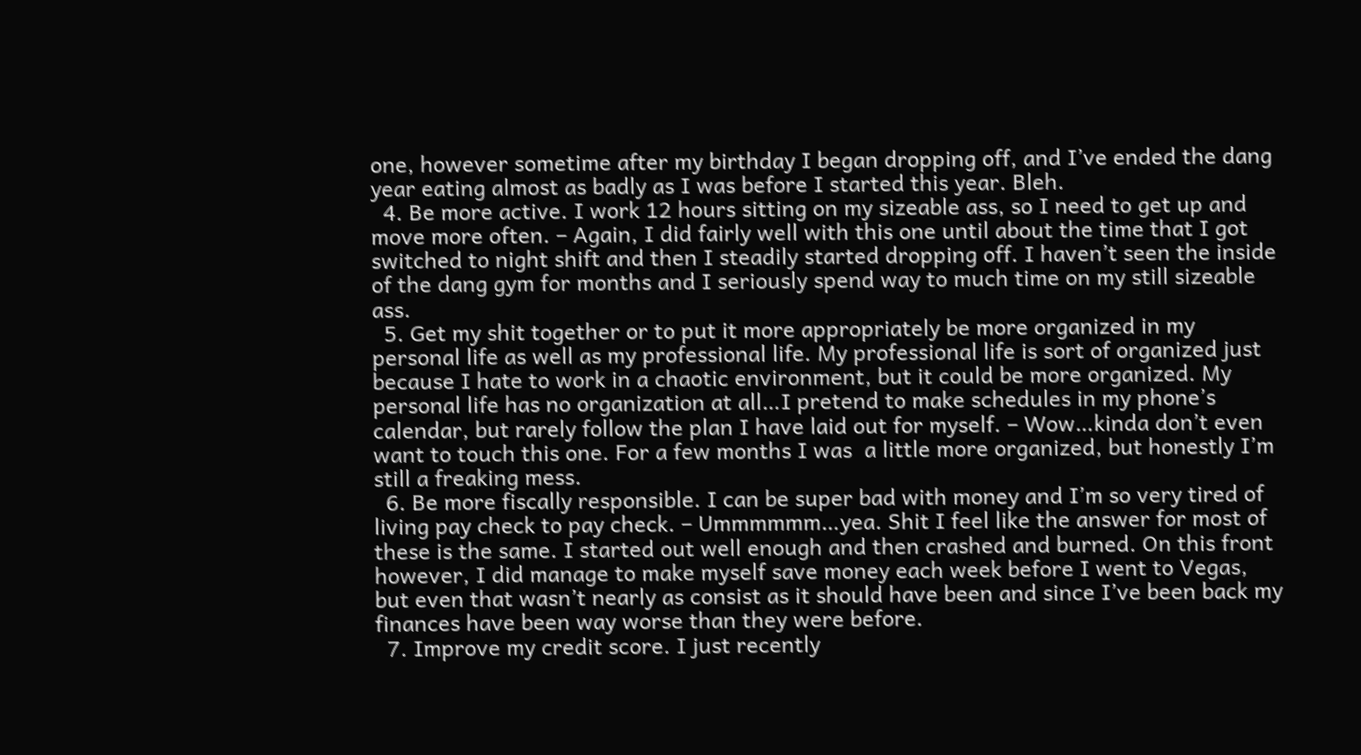one, however sometime after my birthday I began dropping off, and I’ve ended the dang year eating almost as badly as I was before I started this year. Bleh.
  4. Be more active. I work 12 hours sitting on my sizeable ass, so I need to get up and move more often. – Again, I did fairly well with this one until about the time that I got switched to night shift and then I steadily started dropping off. I haven’t seen the inside of the dang gym for months and I seriously spend way to much time on my still sizeable ass.
  5. Get my shit together or to put it more appropriately be more organized in my personal life as well as my professional life. My professional life is sort of organized just because I hate to work in a chaotic environment, but it could be more organized. My personal life has no organization at all…I pretend to make schedules in my phone’s calendar, but rarely follow the plan I have laid out for myself. – Wow…kinda don’t even want to touch this one. For a few months I was  a little more organized, but honestly I’m still a freaking mess.
  6. Be more fiscally responsible. I can be super bad with money and I’m so very tired of living pay check to pay check. – Ummmmmm…yea. Shit I feel like the answer for most of these is the same. I started out well enough and then crashed and burned. On this front however, I did manage to make myself save money each week before I went to Vegas, but even that wasn’t nearly as consist as it should have been and since I’ve been back my finances have been way worse than they were before.
  7. Improve my credit score. I just recently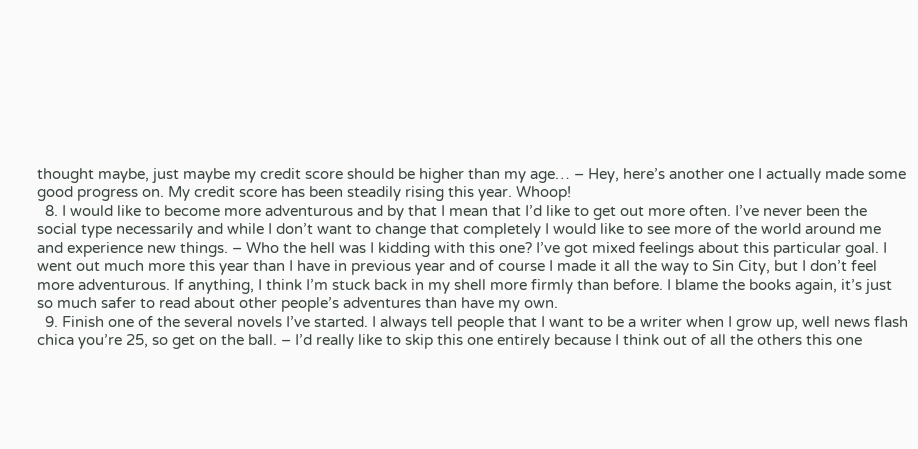thought maybe, just maybe my credit score should be higher than my age… – Hey, here’s another one I actually made some good progress on. My credit score has been steadily rising this year. Whoop!
  8. I would like to become more adventurous and by that I mean that I’d like to get out more often. I’ve never been the social type necessarily and while I don’t want to change that completely I would like to see more of the world around me and experience new things. – Who the hell was I kidding with this one? I’ve got mixed feelings about this particular goal. I went out much more this year than I have in previous year and of course I made it all the way to Sin City, but I don’t feel more adventurous. If anything, I think I’m stuck back in my shell more firmly than before. I blame the books again, it’s just so much safer to read about other people’s adventures than have my own.
  9. Finish one of the several novels I’ve started. I always tell people that I want to be a writer when I grow up, well news flash chica you’re 25, so get on the ball. – I’d really like to skip this one entirely because I think out of all the others this one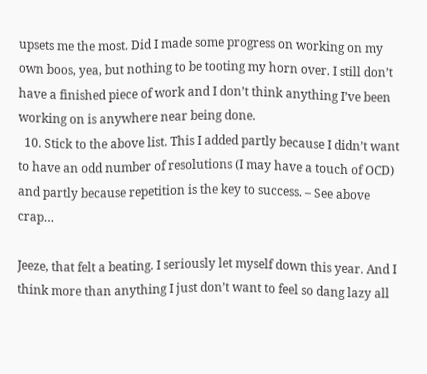upsets me the most. Did I made some progress on working on my own boos, yea, but nothing to be tooting my horn over. I still don’t have a finished piece of work and I don’t think anything I’ve been working on is anywhere near being done.
  10. Stick to the above list. This I added partly because I didn’t want to have an odd number of resolutions (I may have a touch of OCD) and partly because repetition is the key to success. – See above crap…

Jeeze, that felt a beating. I seriously let myself down this year. And I think more than anything I just don’t want to feel so dang lazy all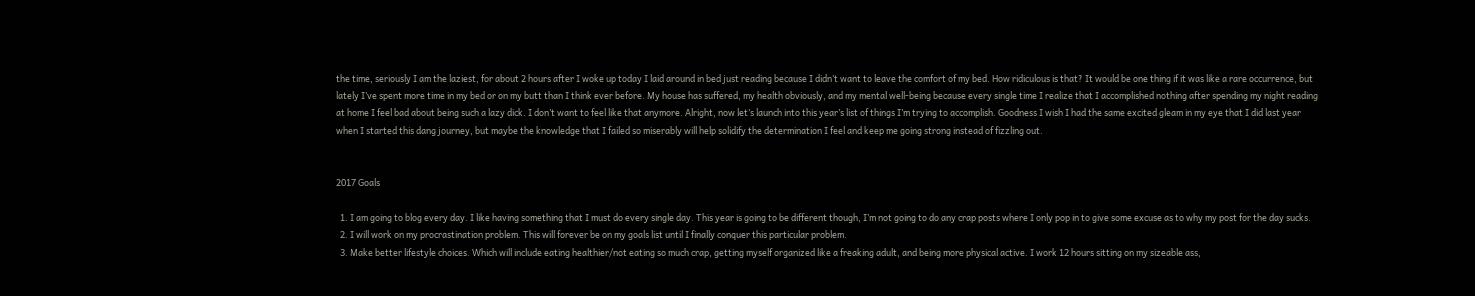the time, seriously I am the laziest, for about 2 hours after I woke up today I laid around in bed just reading because I didn’t want to leave the comfort of my bed. How ridiculous is that? It would be one thing if it was like a rare occurrence, but lately I’ve spent more time in my bed or on my butt than I think ever before. My house has suffered, my health obviously, and my mental well-being because every single time I realize that I accomplished nothing after spending my night reading at home I feel bad about being such a lazy dick. I don’t want to feel like that anymore. Alright, now let’s launch into this year’s list of things I’m trying to accomplish. Goodness I wish I had the same excited gleam in my eye that I did last year when I started this dang journey, but maybe the knowledge that I failed so miserably will help solidify the determination I feel and keep me going strong instead of fizzling out.


2017 Goals

  1. I am going to blog every day. I like having something that I must do every single day. This year is going to be different though, I’m not going to do any crap posts where I only pop in to give some excuse as to why my post for the day sucks.
  2. I will work on my procrastination problem. This will forever be on my goals list until I finally conquer this particular problem.
  3. Make better lifestyle choices. Which will include eating healthier/not eating so much crap, getting myself organized like a freaking adult, and being more physical active. I work 12 hours sitting on my sizeable ass,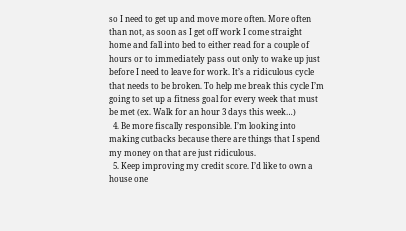so I need to get up and move more often. More often than not, as soon as I get off work I come straight home and fall into bed to either read for a couple of hours or to immediately pass out only to wake up just before I need to leave for work. It’s a ridiculous cycle that needs to be broken. To help me break this cycle I’m going to set up a fitness goal for every week that must be met (ex. Walk for an hour 3 days this week…)
  4. Be more fiscally responsible. I’m looking into making cutbacks because there are things that I spend my money on that are just ridiculous.
  5. Keep improving my credit score. I’d like to own a house one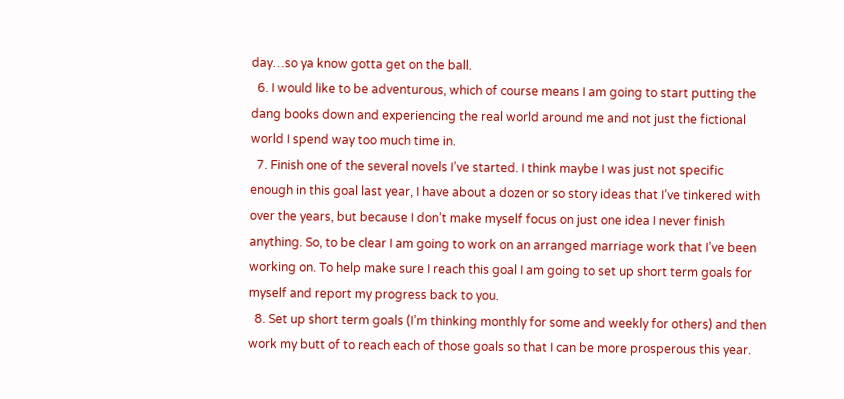day…so ya know gotta get on the ball.
  6. I would like to be adventurous, which of course means I am going to start putting the dang books down and experiencing the real world around me and not just the fictional world I spend way too much time in.
  7. Finish one of the several novels I’ve started. I think maybe I was just not specific enough in this goal last year, I have about a dozen or so story ideas that I’ve tinkered with over the years, but because I don’t make myself focus on just one idea I never finish anything. So, to be clear I am going to work on an arranged marriage work that I’ve been working on. To help make sure I reach this goal I am going to set up short term goals for myself and report my progress back to you.
  8. Set up short term goals (I’m thinking monthly for some and weekly for others) and then work my butt of to reach each of those goals so that I can be more prosperous this year.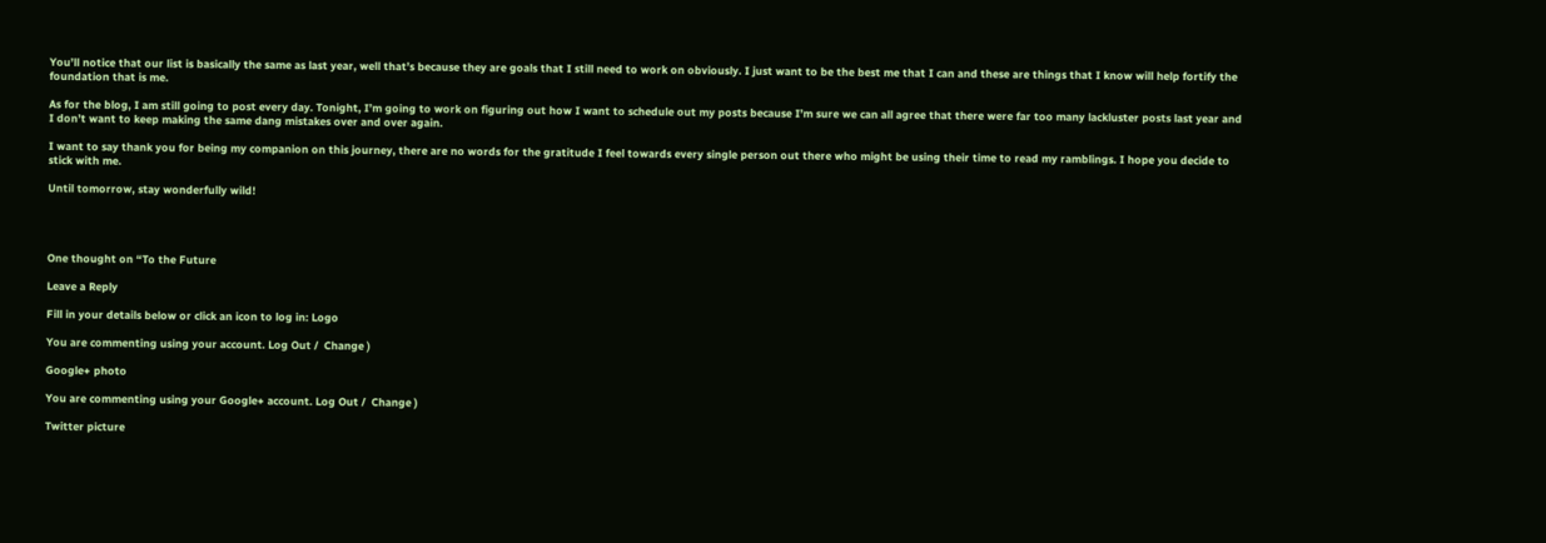You’ll notice that our list is basically the same as last year, well that’s because they are goals that I still need to work on obviously. I just want to be the best me that I can and these are things that I know will help fortify the foundation that is me.

As for the blog, I am still going to post every day. Tonight, I’m going to work on figuring out how I want to schedule out my posts because I’m sure we can all agree that there were far too many lackluster posts last year and I don’t want to keep making the same dang mistakes over and over again.

I want to say thank you for being my companion on this journey, there are no words for the gratitude I feel towards every single person out there who might be using their time to read my ramblings. I hope you decide to stick with me.

Until tomorrow, stay wonderfully wild!




One thought on “To the Future

Leave a Reply

Fill in your details below or click an icon to log in: Logo

You are commenting using your account. Log Out /  Change )

Google+ photo

You are commenting using your Google+ account. Log Out /  Change )

Twitter picture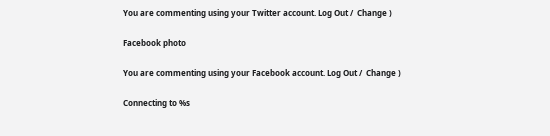You are commenting using your Twitter account. Log Out /  Change )

Facebook photo

You are commenting using your Facebook account. Log Out /  Change )

Connecting to %s